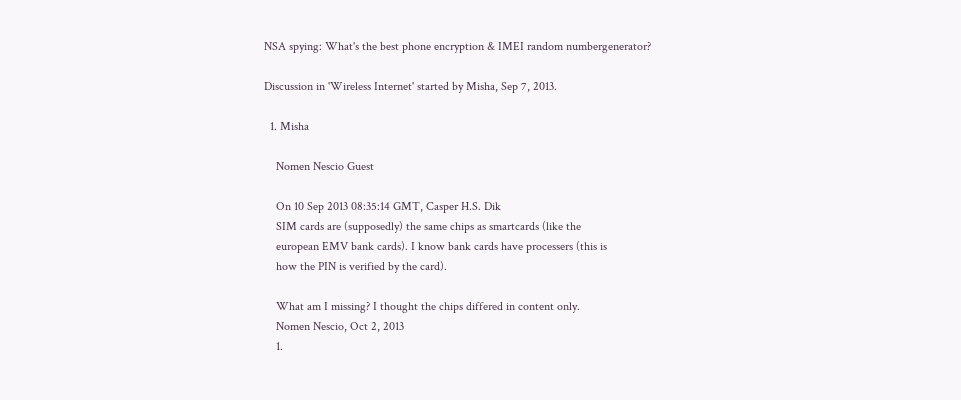NSA spying: What's the best phone encryption & IMEI random numbergenerator?

Discussion in 'Wireless Internet' started by Misha, Sep 7, 2013.

  1. Misha

    Nomen Nescio Guest

    On 10 Sep 2013 08:35:14 GMT, Casper H.S. Dik
    SIM cards are (supposedly) the same chips as smartcards (like the
    european EMV bank cards). I know bank cards have processers (this is
    how the PIN is verified by the card).

    What am I missing? I thought the chips differed in content only.
    Nomen Nescio, Oct 2, 2013
    1.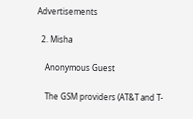Advertisements

  2. Misha

    Anonymous Guest

    The GSM providers (AT&T and T-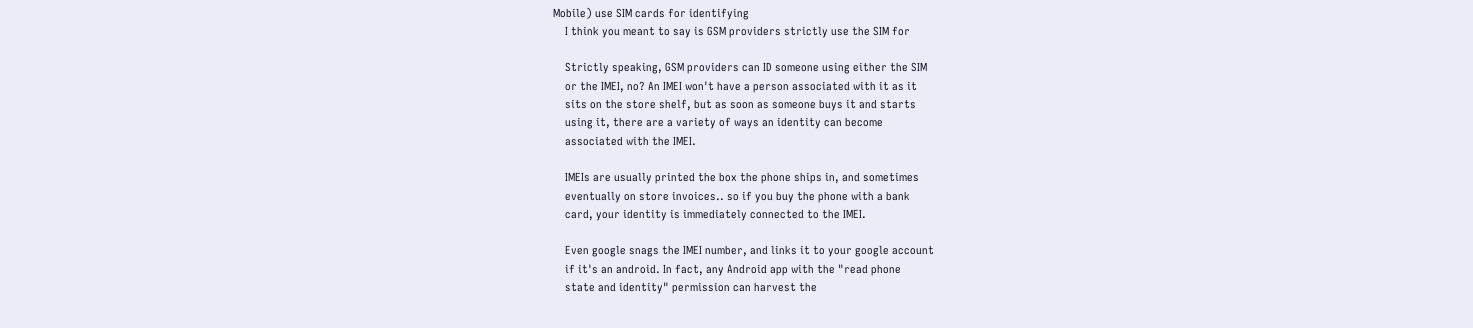Mobile) use SIM cards for identifying
    I think you meant to say is GSM providers strictly use the SIM for

    Strictly speaking, GSM providers can ID someone using either the SIM
    or the IMEI, no? An IMEI won't have a person associated with it as it
    sits on the store shelf, but as soon as someone buys it and starts
    using it, there are a variety of ways an identity can become
    associated with the IMEI.

    IMEIs are usually printed the box the phone ships in, and sometimes
    eventually on store invoices.. so if you buy the phone with a bank
    card, your identity is immediately connected to the IMEI.

    Even google snags the IMEI number, and links it to your google account
    if it's an android. In fact, any Android app with the "read phone
    state and identity" permission can harvest the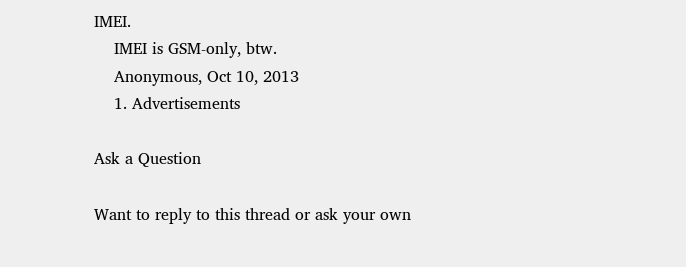IMEI.
    IMEI is GSM-only, btw.
    Anonymous, Oct 10, 2013
    1. Advertisements

Ask a Question

Want to reply to this thread or ask your own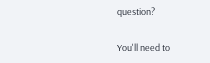question?

You'll need to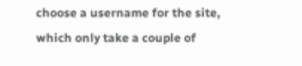choose a username for the site, which only take a couple of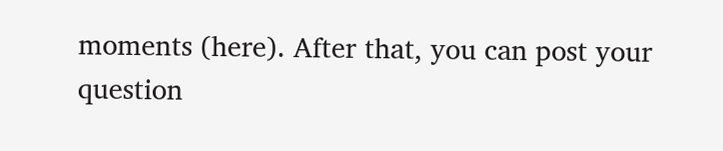moments (here). After that, you can post your question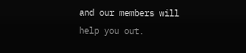and our members will help you out.